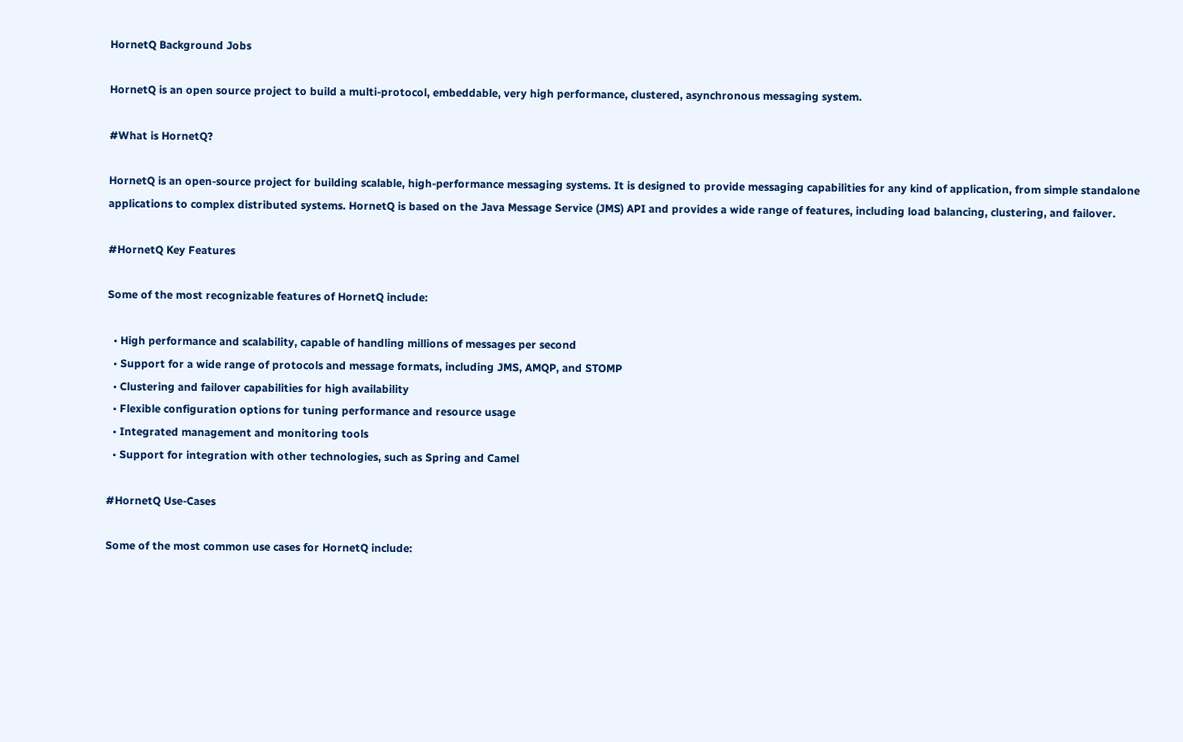HornetQ Background Jobs

HornetQ is an open source project to build a multi-protocol, embeddable, very high performance, clustered, asynchronous messaging system.

#What is HornetQ?

HornetQ is an open-source project for building scalable, high-performance messaging systems. It is designed to provide messaging capabilities for any kind of application, from simple standalone applications to complex distributed systems. HornetQ is based on the Java Message Service (JMS) API and provides a wide range of features, including load balancing, clustering, and failover.

#HornetQ Key Features

Some of the most recognizable features of HornetQ include:

  • High performance and scalability, capable of handling millions of messages per second
  • Support for a wide range of protocols and message formats, including JMS, AMQP, and STOMP
  • Clustering and failover capabilities for high availability
  • Flexible configuration options for tuning performance and resource usage
  • Integrated management and monitoring tools
  • Support for integration with other technologies, such as Spring and Camel

#HornetQ Use-Cases

Some of the most common use cases for HornetQ include: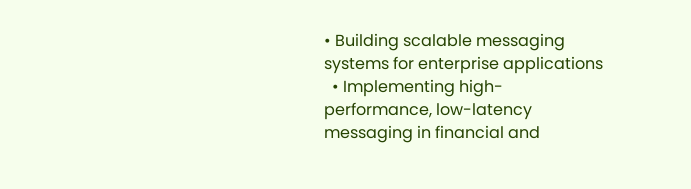• Building scalable messaging systems for enterprise applications
  • Implementing high-performance, low-latency messaging in financial and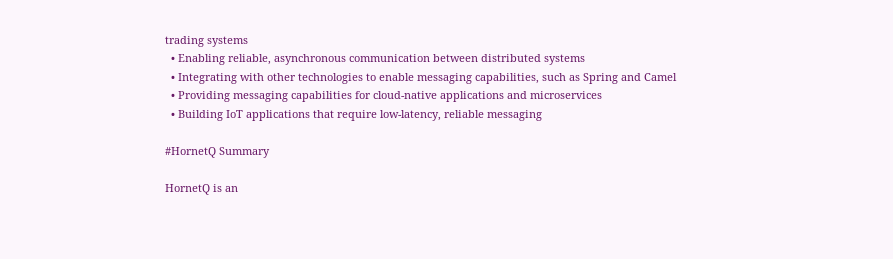trading systems
  • Enabling reliable, asynchronous communication between distributed systems
  • Integrating with other technologies to enable messaging capabilities, such as Spring and Camel
  • Providing messaging capabilities for cloud-native applications and microservices
  • Building IoT applications that require low-latency, reliable messaging

#HornetQ Summary

HornetQ is an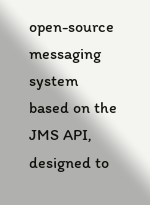open-source messaging system based on the JMS API, designed to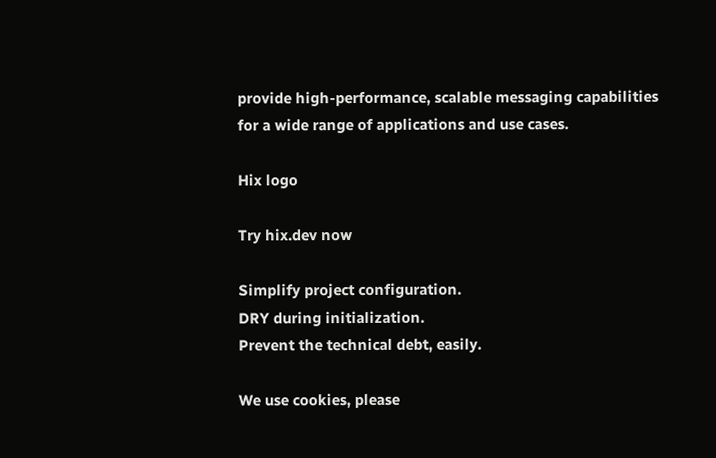provide high-performance, scalable messaging capabilities for a wide range of applications and use cases.

Hix logo

Try hix.dev now

Simplify project configuration.
DRY during initialization.
Prevent the technical debt, easily.

We use cookies, please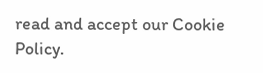read and accept our Cookie Policy.